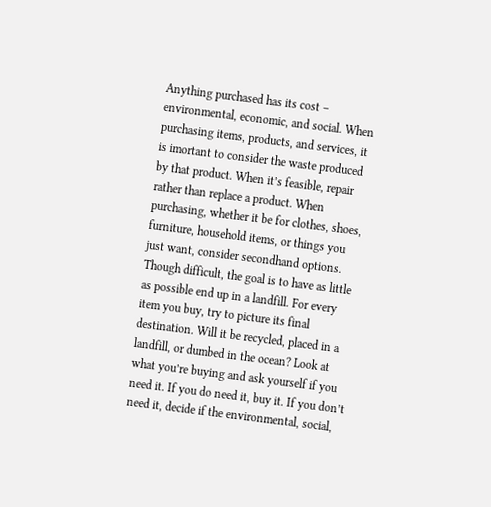Anything purchased has its cost – environmental, economic, and social. When purchasing items, products, and services, it is imortant to consider the waste produced by that product. When it’s feasible, repair rather than replace a product. When purchasing, whether it be for clothes, shoes, furniture, household items, or things you just want, consider secondhand options. Though difficult, the goal is to have as little as possible end up in a landfill. For every item you buy, try to picture its final destination. Will it be recycled, placed in a landfill, or dumbed in the ocean? Look at what you’re buying and ask yourself if you need it. If you do need it, buy it. If you don’t need it, decide if the environmental, social,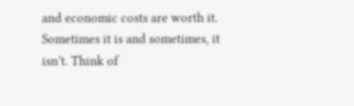and economic costs are worth it. Sometimes it is and sometimes, it isn’t. Think of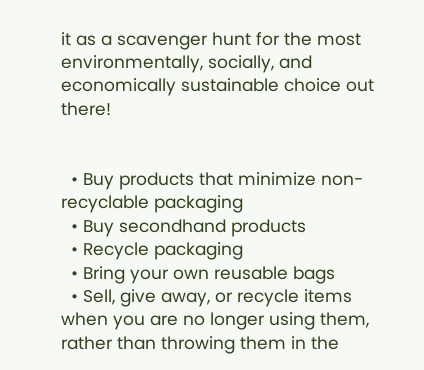it as a scavenger hunt for the most environmentally, socially, and economically sustainable choice out there!


  • Buy products that minimize non-recyclable packaging
  • Buy secondhand products
  • Recycle packaging
  • Bring your own reusable bags
  • Sell, give away, or recycle items when you are no longer using them, rather than throwing them in the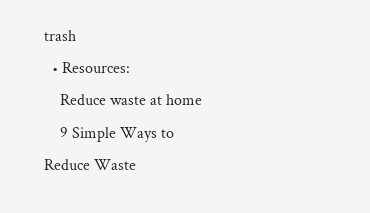trash
  • Resources:
    Reduce waste at home
    9 Simple Ways to Reduce Waste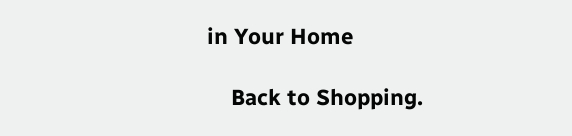in Your Home

    Back to Shopping.